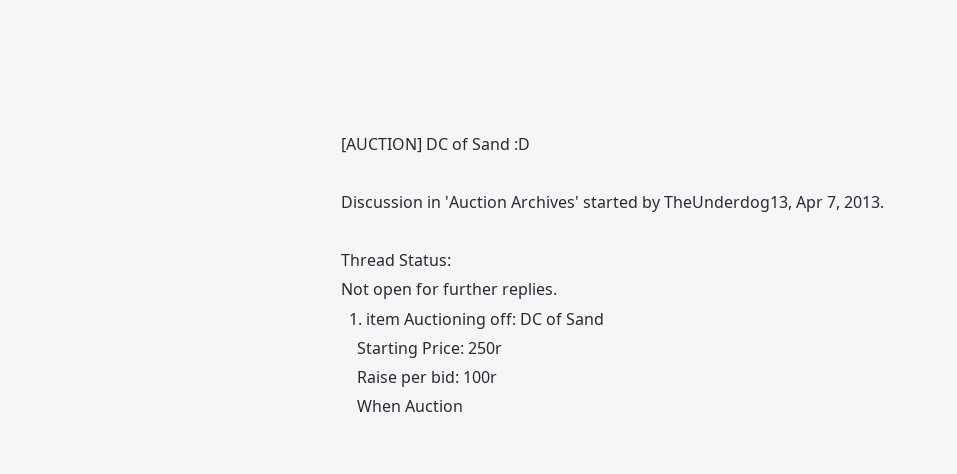[AUCTION] DC of Sand :D

Discussion in 'Auction Archives' started by TheUnderdog13, Apr 7, 2013.

Thread Status:
Not open for further replies.
  1. item Auctioning off: DC of Sand
    Starting Price: 250r
    Raise per bid: 100r
    When Auction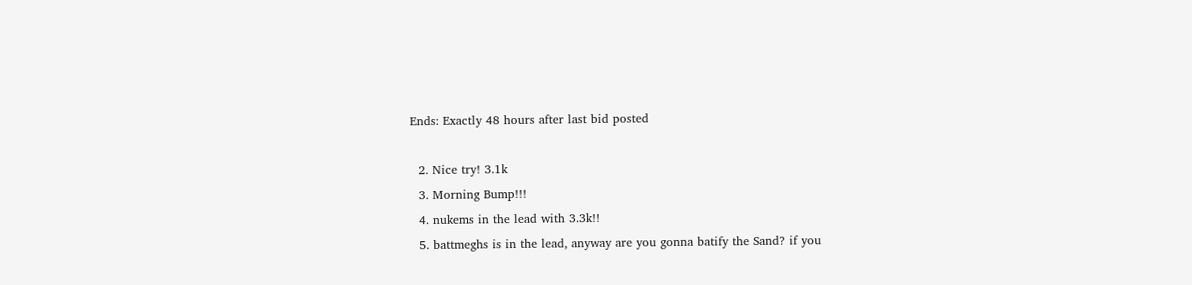Ends: Exactly 48 hours after last bid posted

  2. Nice try! 3.1k
  3. Morning Bump!!!
  4. nukems in the lead with 3.3k!!
  5. battmeghs is in the lead, anyway are you gonna batify the Sand? if you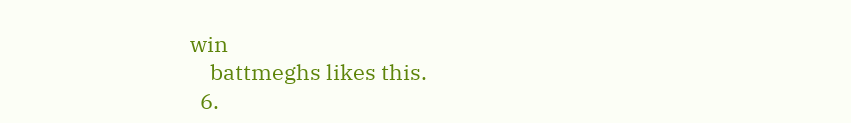win
    battmeghs likes this.
  6.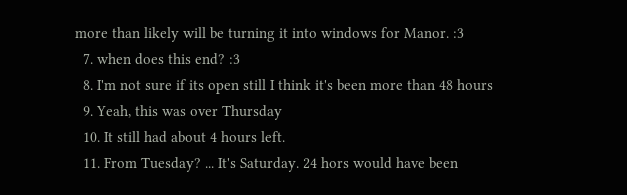more than likely will be turning it into windows for Manor. :3
  7. when does this end? :3
  8. I'm not sure if its open still I think it's been more than 48 hours
  9. Yeah, this was over Thursday
  10. It still had about 4 hours left.
  11. From Tuesday? ... It's Saturday. 24 hors would have been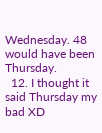Wednesday. 48 would have been Thursday.
  12. I thought it said Thursday my bad XD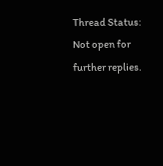Thread Status:
Not open for further replies.